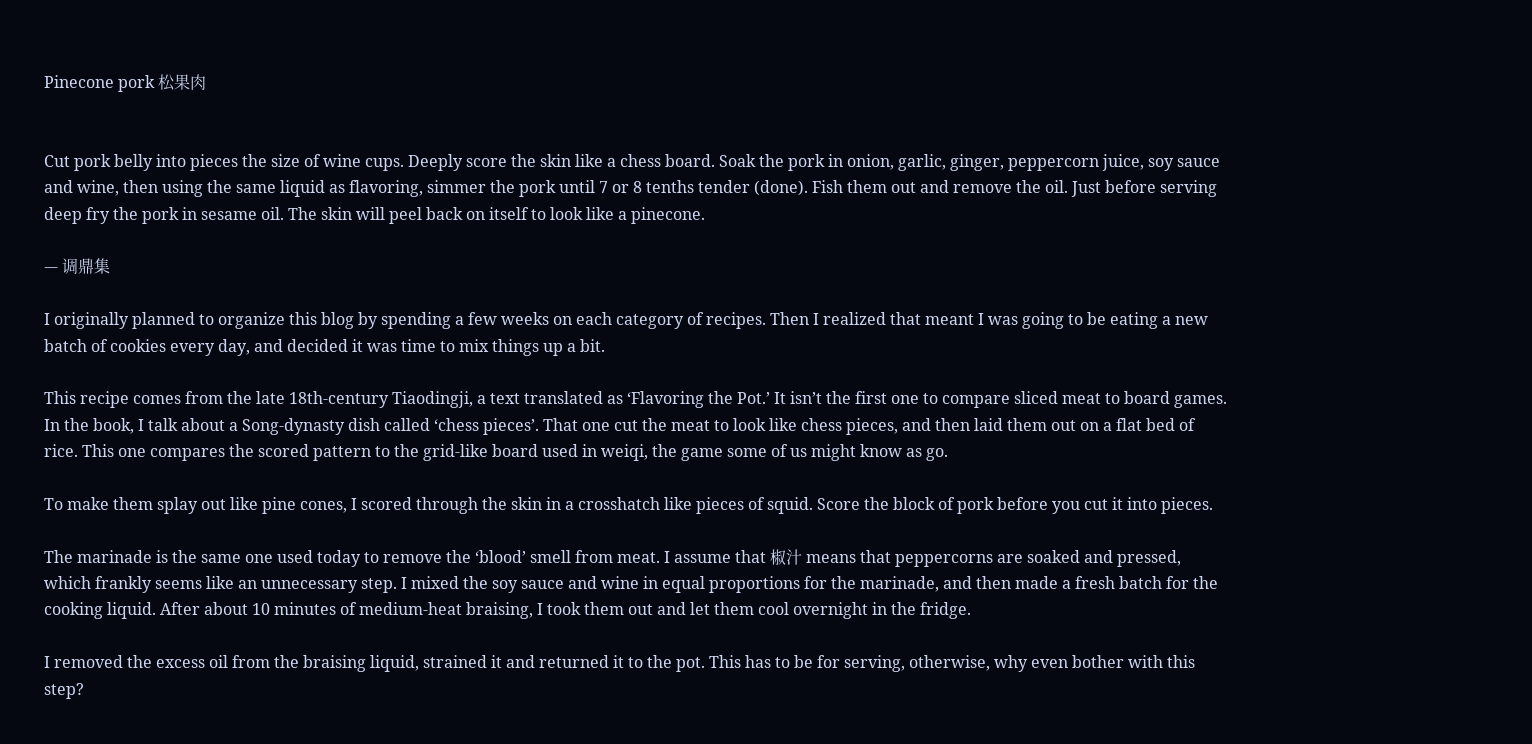Pinecone pork 松果肉


Cut pork belly into pieces the size of wine cups. Deeply score the skin like a chess board. Soak the pork in onion, garlic, ginger, peppercorn juice, soy sauce and wine, then using the same liquid as flavoring, simmer the pork until 7 or 8 tenths tender (done). Fish them out and remove the oil. Just before serving deep fry the pork in sesame oil. The skin will peel back on itself to look like a pinecone.

— 调鼎集

I originally planned to organize this blog by spending a few weeks on each category of recipes. Then I realized that meant I was going to be eating a new batch of cookies every day, and decided it was time to mix things up a bit.

This recipe comes from the late 18th-century Tiaodingji, a text translated as ‘Flavoring the Pot.’ It isn’t the first one to compare sliced meat to board games. In the book, I talk about a Song-dynasty dish called ‘chess pieces’. That one cut the meat to look like chess pieces, and then laid them out on a flat bed of rice. This one compares the scored pattern to the grid-like board used in weiqi, the game some of us might know as go.

To make them splay out like pine cones, I scored through the skin in a crosshatch like pieces of squid. Score the block of pork before you cut it into pieces.

The marinade is the same one used today to remove the ‘blood’ smell from meat. I assume that 椒汁 means that peppercorns are soaked and pressed, which frankly seems like an unnecessary step. I mixed the soy sauce and wine in equal proportions for the marinade, and then made a fresh batch for the cooking liquid. After about 10 minutes of medium-heat braising, I took them out and let them cool overnight in the fridge.

I removed the excess oil from the braising liquid, strained it and returned it to the pot. This has to be for serving, otherwise, why even bother with this step?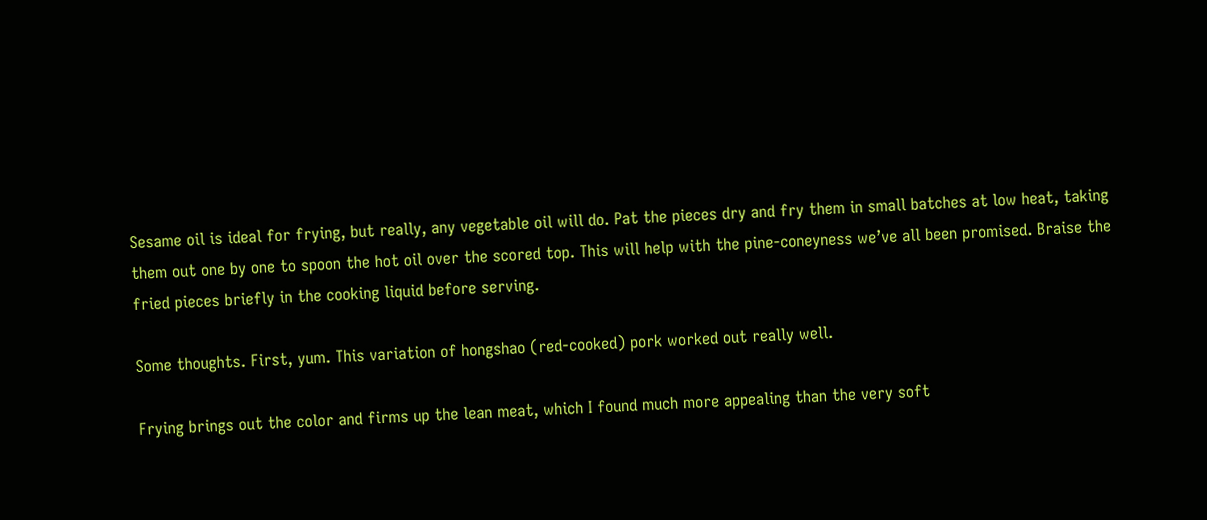Sesame oil is ideal for frying, but really, any vegetable oil will do. Pat the pieces dry and fry them in small batches at low heat, taking them out one by one to spoon the hot oil over the scored top. This will help with the pine-coneyness we’ve all been promised. Braise the fried pieces briefly in the cooking liquid before serving.

Some thoughts. First, yum. This variation of hongshao (red-cooked) pork worked out really well.

Frying brings out the color and firms up the lean meat, which I found much more appealing than the very soft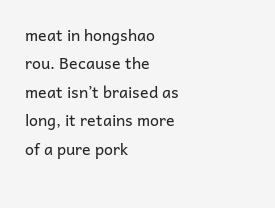meat in hongshao rou. Because the meat isn’t braised as long, it retains more of a pure pork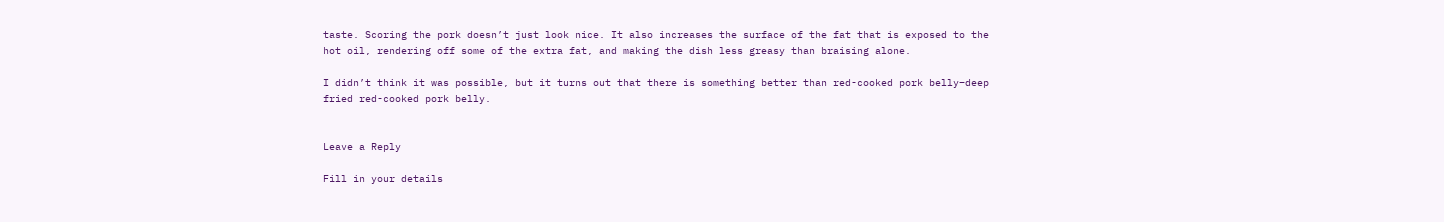taste. Scoring the pork doesn’t just look nice. It also increases the surface of the fat that is exposed to the hot oil, rendering off some of the extra fat, and making the dish less greasy than braising alone.

I didn’t think it was possible, but it turns out that there is something better than red-cooked pork belly–deep fried red-cooked pork belly.


Leave a Reply

Fill in your details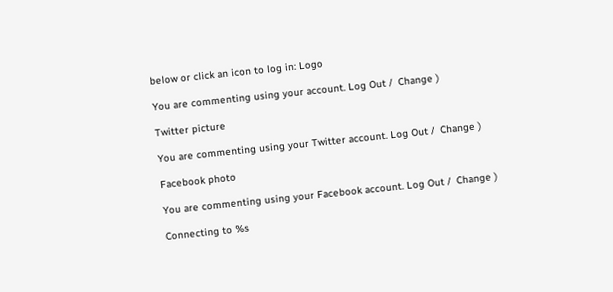below or click an icon to log in: Logo

You are commenting using your account. Log Out /  Change )

Twitter picture

You are commenting using your Twitter account. Log Out /  Change )

Facebook photo

You are commenting using your Facebook account. Log Out /  Change )

Connecting to %s